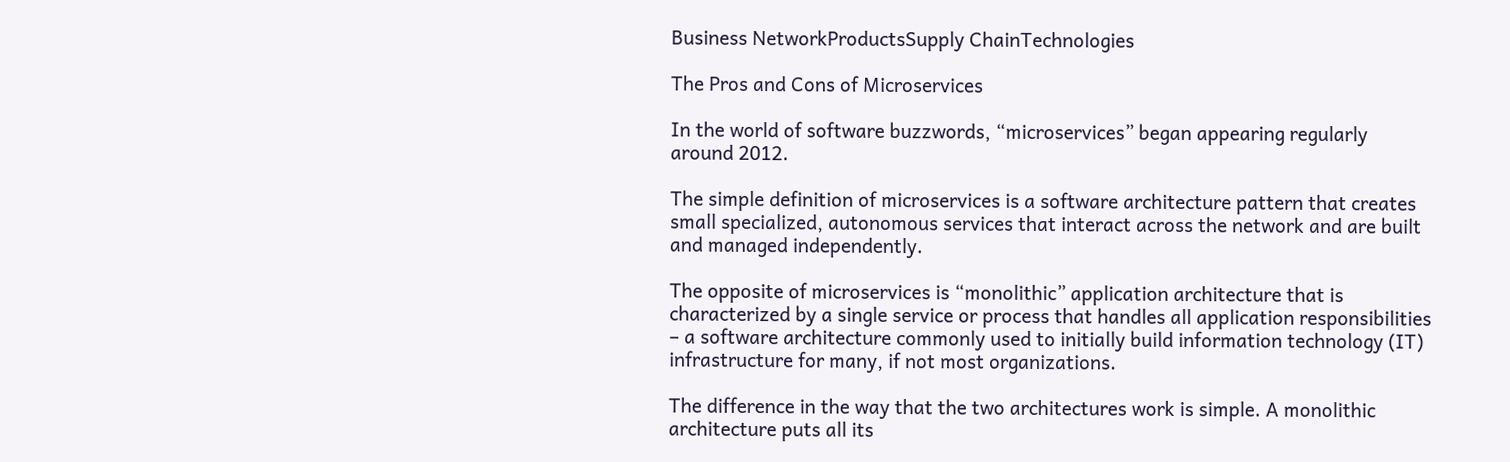Business NetworkProductsSupply ChainTechnologies

The Pros and Cons of Microservices

In the world of software buzzwords, “microservices” began appearing regularly around 2012.

The simple definition of microservices is a software architecture pattern that creates small specialized, autonomous services that interact across the network and are built and managed independently.

The opposite of microservices is “monolithic” application architecture that is characterized by a single service or process that handles all application responsibilities – a software architecture commonly used to initially build information technology (IT) infrastructure for many, if not most organizations.

The difference in the way that the two architectures work is simple. A monolithic architecture puts all its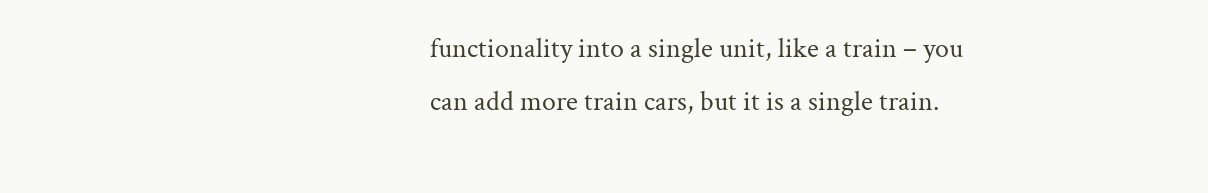functionality into a single unit, like a train – you can add more train cars, but it is a single train.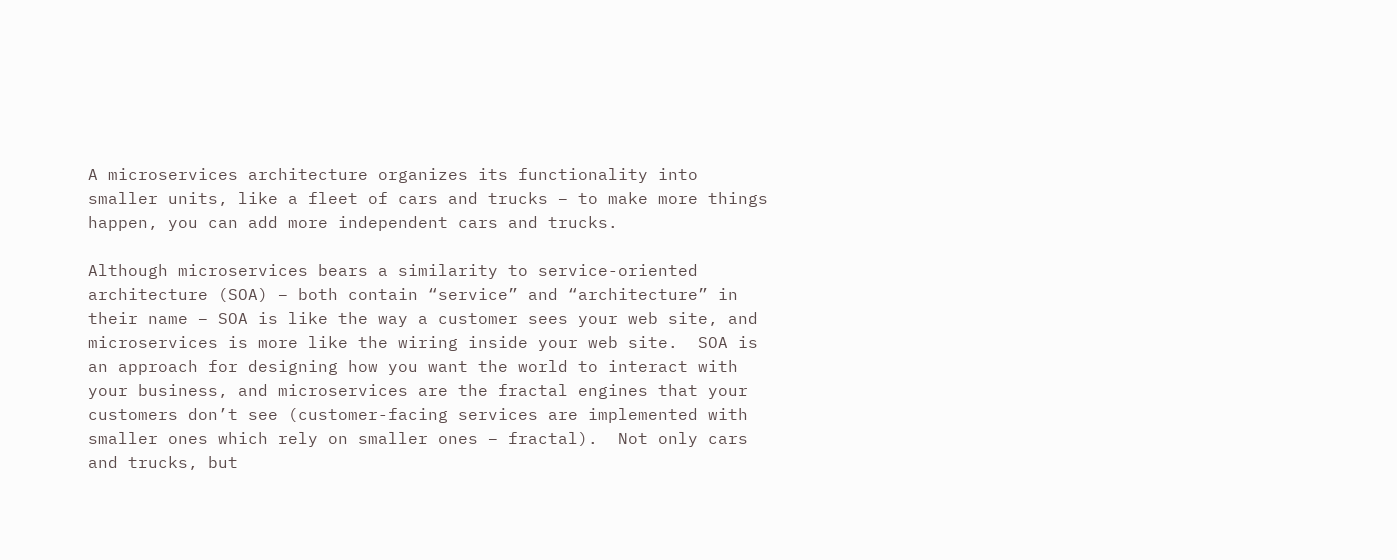A microservices architecture organizes its functionality into smaller units, like a fleet of cars and trucks – to make more things happen, you can add more independent cars and trucks.

Although microservices bears a similarity to service-oriented architecture (SOA) – both contain “service” and “architecture” in their name – SOA is like the way a customer sees your web site, and microservices is more like the wiring inside your web site.  SOA is an approach for designing how you want the world to interact with your business, and microservices are the fractal engines that your customers don’t see (customer-facing services are implemented with smaller ones which rely on smaller ones – fractal).  Not only cars and trucks, but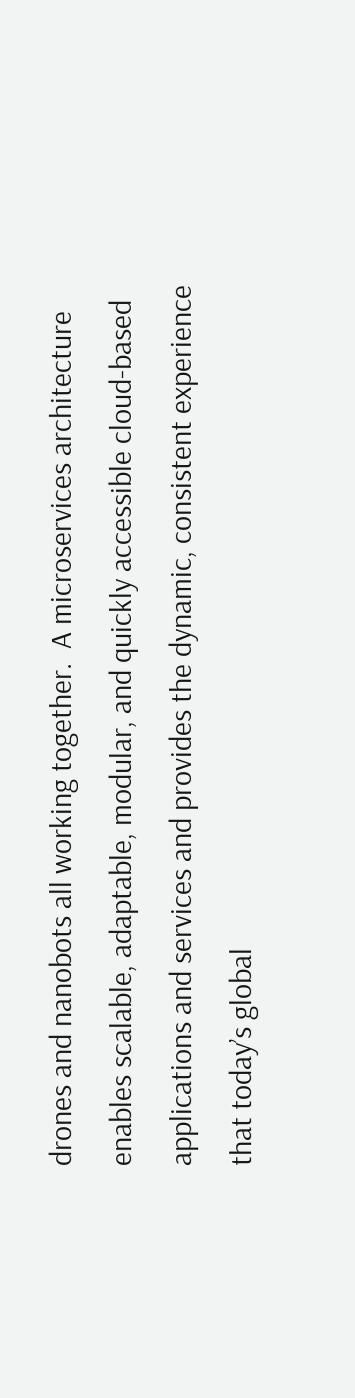drones and nanobots all working together.  A microservices architecture enables scalable, adaptable, modular, and quickly accessible cloud-based applications and services and provides the dynamic, consistent experience that today’s global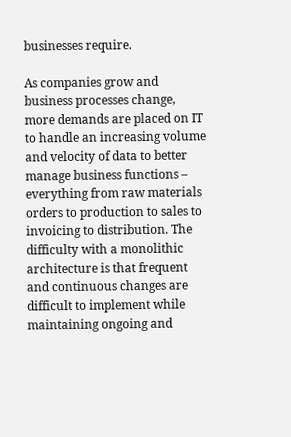businesses require.

As companies grow and business processes change, more demands are placed on IT to handle an increasing volume and velocity of data to better manage business functions – everything from raw materials orders to production to sales to invoicing to distribution. The difficulty with a monolithic architecture is that frequent and continuous changes are difficult to implement while maintaining ongoing and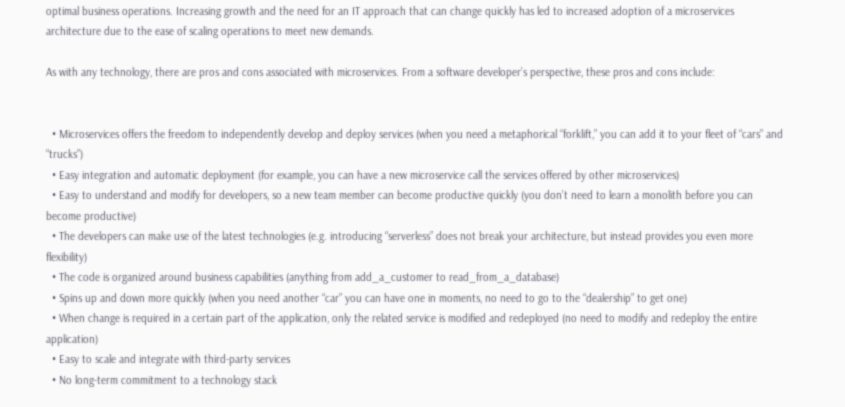optimal business operations. Increasing growth and the need for an IT approach that can change quickly has led to increased adoption of a microservices architecture due to the ease of scaling operations to meet new demands.

As with any technology, there are pros and cons associated with microservices. From a software developer’s perspective, these pros and cons include:


  • Microservices offers the freedom to independently develop and deploy services (when you need a metaphorical “forklift,” you can add it to your fleet of “cars” and “trucks”)
  • Easy integration and automatic deployment (for example, you can have a new microservice call the services offered by other microservices)
  • Easy to understand and modify for developers, so a new team member can become productive quickly (you don’t need to learn a monolith before you can become productive)
  • The developers can make use of the latest technologies (e.g. introducing “serverless” does not break your architecture, but instead provides you even more flexibility)
  • The code is organized around business capabilities (anything from add_a_customer to read_from_a_database)
  • Spins up and down more quickly (when you need another “car” you can have one in moments, no need to go to the “dealership” to get one)
  • When change is required in a certain part of the application, only the related service is modified and redeployed (no need to modify and redeploy the entire application)
  • Easy to scale and integrate with third-party services
  • No long-term commitment to a technology stack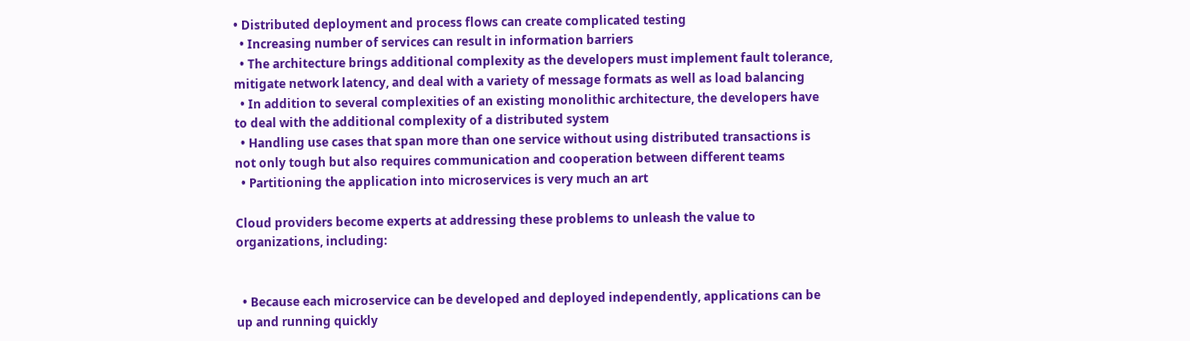• Distributed deployment and process flows can create complicated testing
  • Increasing number of services can result in information barriers
  • The architecture brings additional complexity as the developers must implement fault tolerance, mitigate network latency, and deal with a variety of message formats as well as load balancing
  • In addition to several complexities of an existing monolithic architecture, the developers have to deal with the additional complexity of a distributed system
  • Handling use cases that span more than one service without using distributed transactions is not only tough but also requires communication and cooperation between different teams
  • Partitioning the application into microservices is very much an art

Cloud providers become experts at addressing these problems to unleash the value to organizations, including:


  • Because each microservice can be developed and deployed independently, applications can be up and running quickly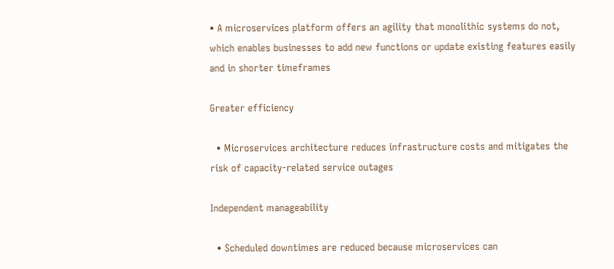• A microservices platform offers an agility that monolithic systems do not, which enables businesses to add new functions or update existing features easily and in shorter timeframes

Greater efficiency

  • Microservices architecture reduces infrastructure costs and mitigates the risk of capacity-related service outages

Independent manageability

  • Scheduled downtimes are reduced because microservices can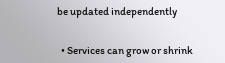be updated independently


  • Services can grow or shrink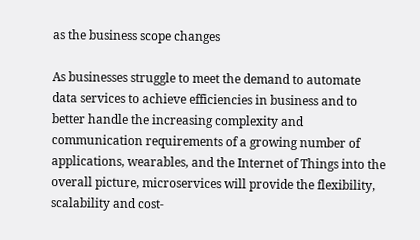as the business scope changes

As businesses struggle to meet the demand to automate data services to achieve efficiencies in business and to better handle the increasing complexity and communication requirements of a growing number of applications, wearables, and the Internet of Things into the overall picture, microservices will provide the flexibility, scalability and cost-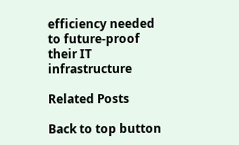efficiency needed to future-proof their IT infrastructure

Related Posts

Back to top button